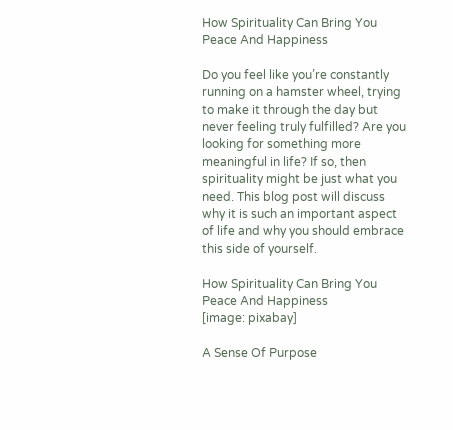How Spirituality Can Bring You Peace And Happiness

Do you feel like you’re constantly running on a hamster wheel, trying to make it through the day but never feeling truly fulfilled? Are you looking for something more meaningful in life? If so, then spirituality might be just what you need. This blog post will discuss why it is such an important aspect of life and why you should embrace this side of yourself.

How Spirituality Can Bring You Peace And Happiness
[image: pixabay]

A Sense Of Purpose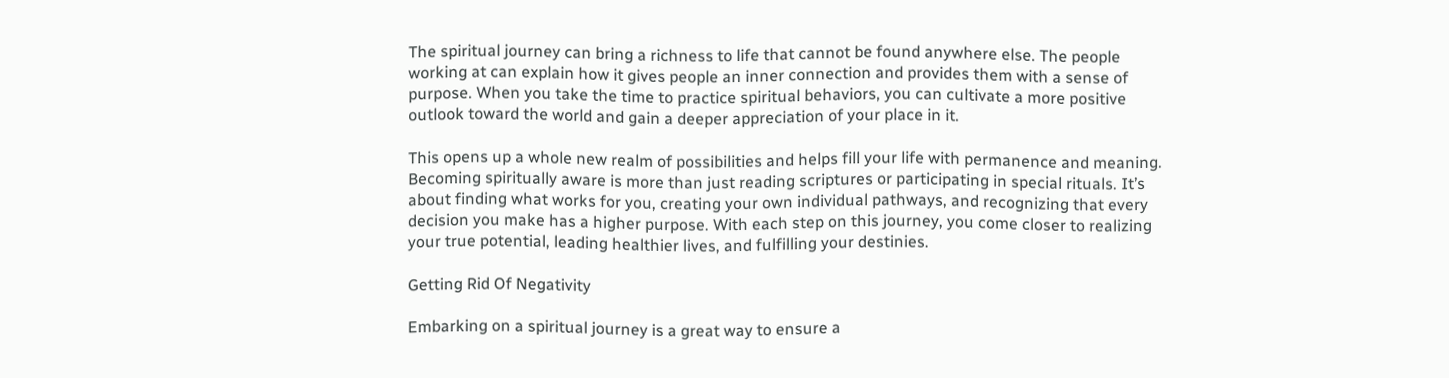The spiritual journey can bring a richness to life that cannot be found anywhere else. The people working at can explain how it gives people an inner connection and provides them with a sense of purpose. When you take the time to practice spiritual behaviors, you can cultivate a more positive outlook toward the world and gain a deeper appreciation of your place in it.

This opens up a whole new realm of possibilities and helps fill your life with permanence and meaning. Becoming spiritually aware is more than just reading scriptures or participating in special rituals. It’s about finding what works for you, creating your own individual pathways, and recognizing that every decision you make has a higher purpose. With each step on this journey, you come closer to realizing your true potential, leading healthier lives, and fulfilling your destinies.

Getting Rid Of Negativity

Embarking on a spiritual journey is a great way to ensure a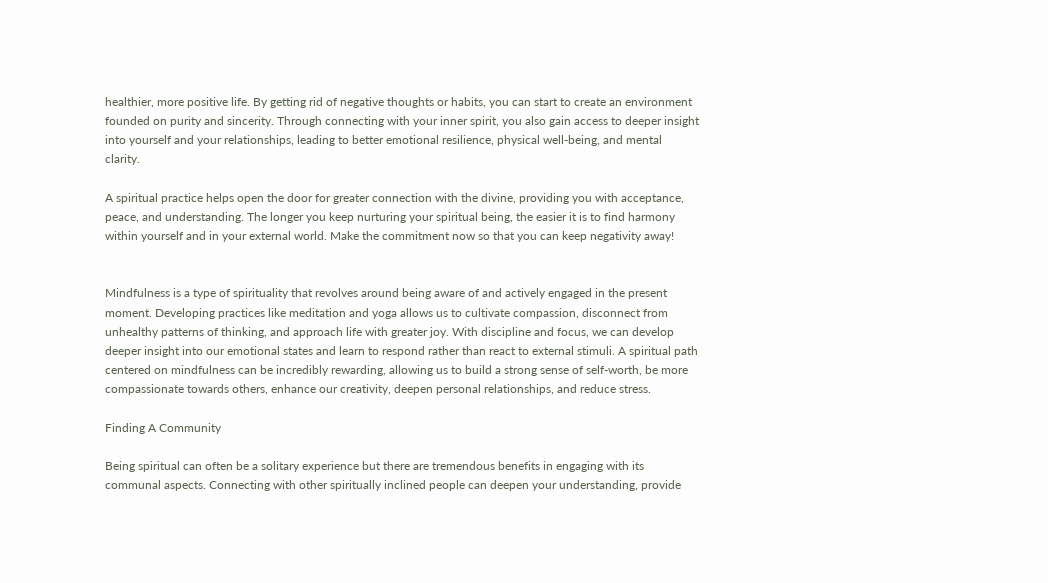healthier, more positive life. By getting rid of negative thoughts or habits, you can start to create an environment founded on purity and sincerity. Through connecting with your inner spirit, you also gain access to deeper insight into yourself and your relationships, leading to better emotional resilience, physical well-being, and mental clarity.

A spiritual practice helps open the door for greater connection with the divine, providing you with acceptance, peace, and understanding. The longer you keep nurturing your spiritual being, the easier it is to find harmony within yourself and in your external world. Make the commitment now so that you can keep negativity away!


Mindfulness is a type of spirituality that revolves around being aware of and actively engaged in the present moment. Developing practices like meditation and yoga allows us to cultivate compassion, disconnect from unhealthy patterns of thinking, and approach life with greater joy. With discipline and focus, we can develop deeper insight into our emotional states and learn to respond rather than react to external stimuli. A spiritual path centered on mindfulness can be incredibly rewarding, allowing us to build a strong sense of self-worth, be more compassionate towards others, enhance our creativity, deepen personal relationships, and reduce stress.

Finding A Community

Being spiritual can often be a solitary experience but there are tremendous benefits in engaging with its communal aspects. Connecting with other spiritually inclined people can deepen your understanding, provide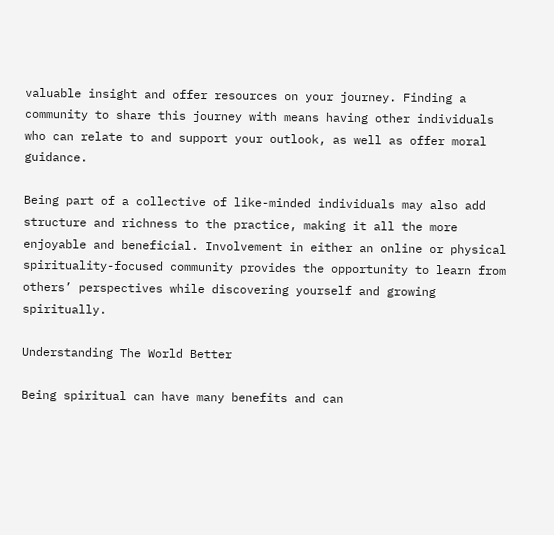valuable insight and offer resources on your journey. Finding a community to share this journey with means having other individuals who can relate to and support your outlook, as well as offer moral guidance.

Being part of a collective of like-minded individuals may also add structure and richness to the practice, making it all the more enjoyable and beneficial. Involvement in either an online or physical spirituality-focused community provides the opportunity to learn from others’ perspectives while discovering yourself and growing spiritually.

Understanding The World Better

Being spiritual can have many benefits and can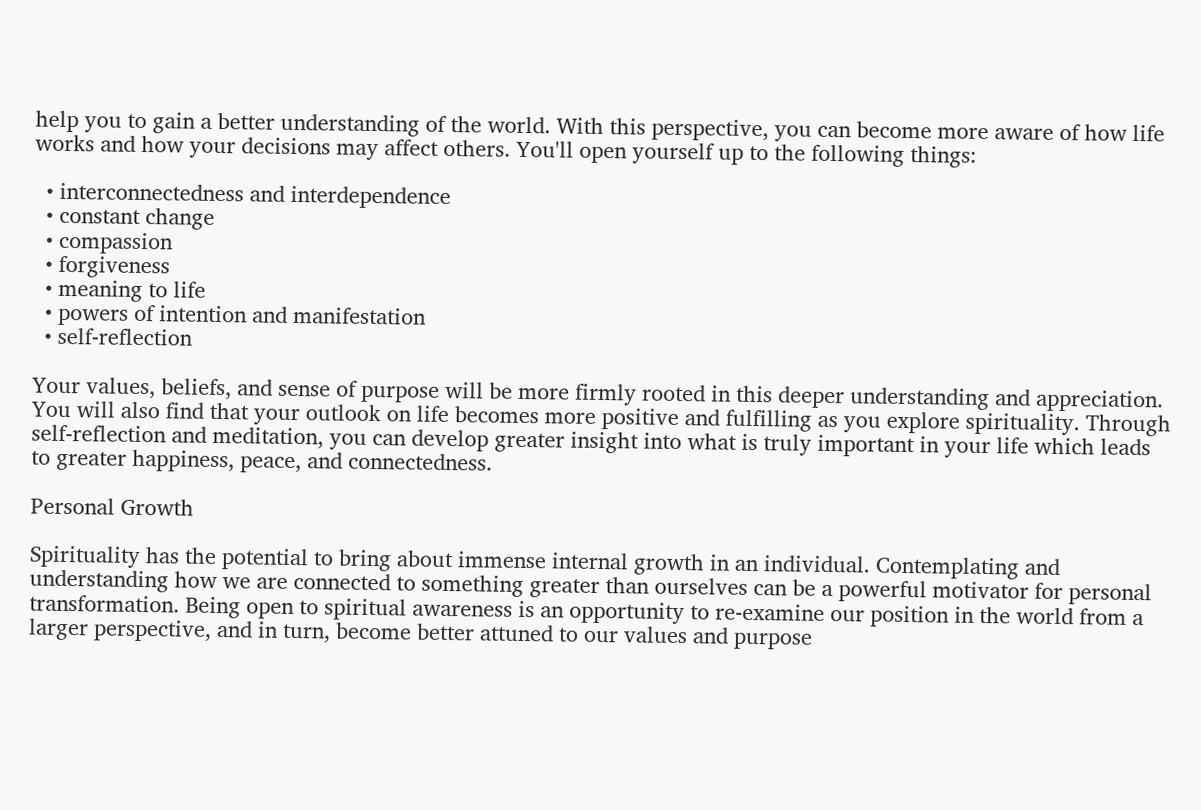help you to gain a better understanding of the world. With this perspective, you can become more aware of how life works and how your decisions may affect others. You'll open yourself up to the following things:

  • interconnectedness and interdependence
  • constant change
  • compassion
  • forgiveness
  • meaning to life
  • powers of intention and manifestation
  • self-reflection

Your values, beliefs, and sense of purpose will be more firmly rooted in this deeper understanding and appreciation. You will also find that your outlook on life becomes more positive and fulfilling as you explore spirituality. Through self-reflection and meditation, you can develop greater insight into what is truly important in your life which leads to greater happiness, peace, and connectedness.

Personal Growth

Spirituality has the potential to bring about immense internal growth in an individual. Contemplating and understanding how we are connected to something greater than ourselves can be a powerful motivator for personal transformation. Being open to spiritual awareness is an opportunity to re-examine our position in the world from a larger perspective, and in turn, become better attuned to our values and purpose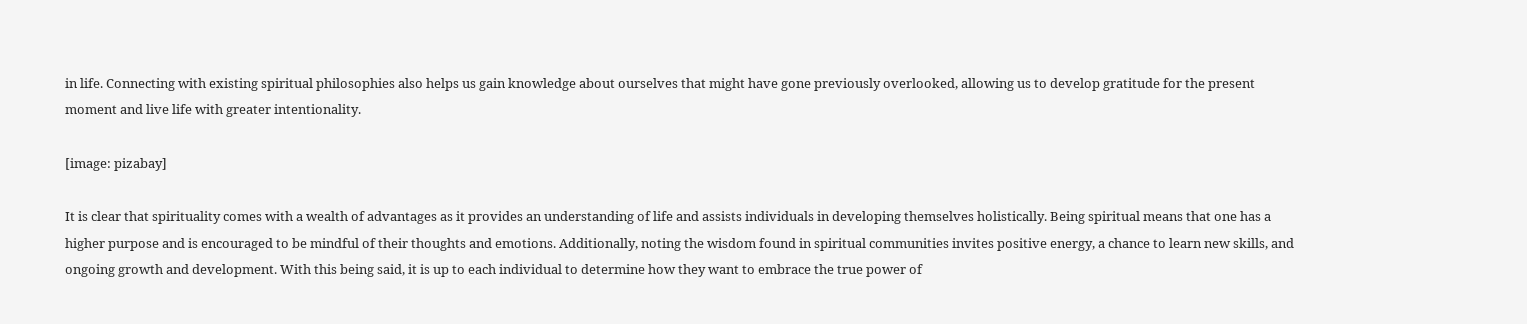in life. Connecting with existing spiritual philosophies also helps us gain knowledge about ourselves that might have gone previously overlooked, allowing us to develop gratitude for the present moment and live life with greater intentionality.

[image: pizabay]

It is clear that spirituality comes with a wealth of advantages as it provides an understanding of life and assists individuals in developing themselves holistically. Being spiritual means that one has a higher purpose and is encouraged to be mindful of their thoughts and emotions. Additionally, noting the wisdom found in spiritual communities invites positive energy, a chance to learn new skills, and ongoing growth and development. With this being said, it is up to each individual to determine how they want to embrace the true power of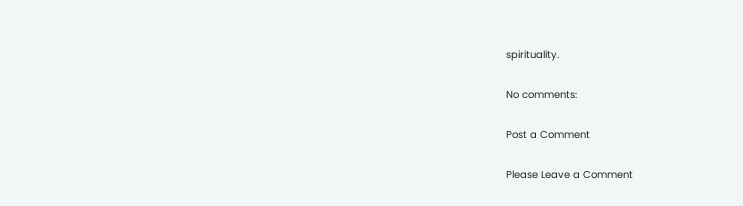spirituality.

No comments:

Post a Comment

Please Leave a Comment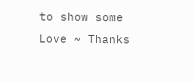to show some Love ~ Thanks